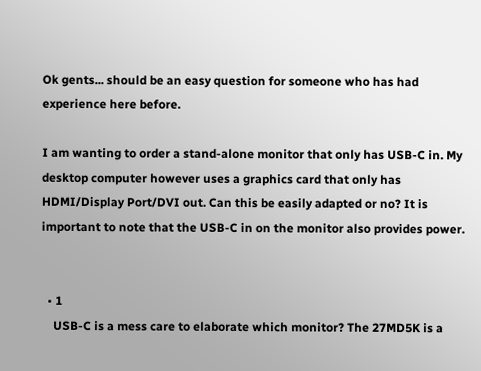Ok gents... should be an easy question for someone who has had experience here before.

I am wanting to order a stand-alone monitor that only has USB-C in. My desktop computer however uses a graphics card that only has HDMI/Display Port/DVI out. Can this be easily adapted or no? It is important to note that the USB-C in on the monitor also provides power.


  • 1
    USB-C is a mess care to elaborate which monitor? The 27MD5K is a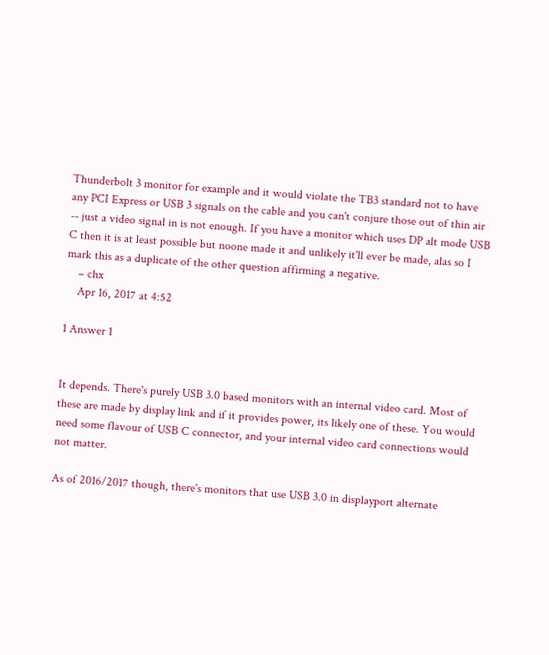Thunderbolt 3 monitor for example and it would violate the TB3 standard not to have any PCI Express or USB 3 signals on the cable and you can't conjure those out of thin air -- just a video signal in is not enough. If you have a monitor which uses DP alt mode USB C then it is at least possible but noone made it and unlikely it'll ever be made, alas so I mark this as a duplicate of the other question affirming a negative.
    – chx
    Apr 16, 2017 at 4:52

1 Answer 1


It depends. There's purely USB 3.0 based monitors with an internal video card. Most of these are made by display link and if it provides power, its likely one of these. You would need some flavour of USB C connector, and your internal video card connections would not matter.

As of 2016/2017 though, there's monitors that use USB 3.0 in displayport alternate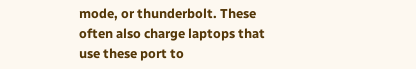mode, or thunderbolt. These often also charge laptops that use these port to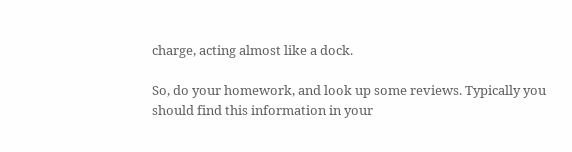charge, acting almost like a dock.

So, do your homework, and look up some reviews. Typically you should find this information in your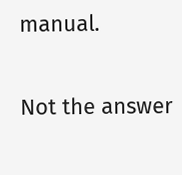manual.

Not the answer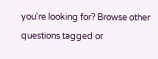you're looking for? Browse other questions tagged or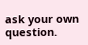ask your own question.